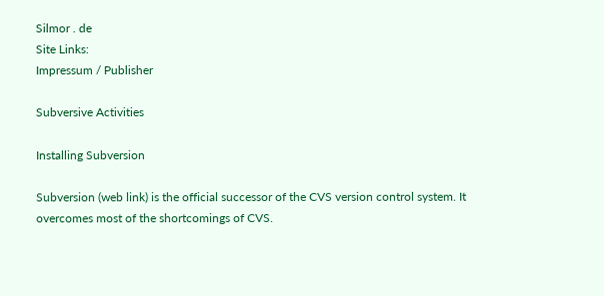Silmor . de
Site Links:
Impressum / Publisher

Subversive Activities

Installing Subversion

Subversion (web link) is the official successor of the CVS version control system. It overcomes most of the shortcomings of CVS.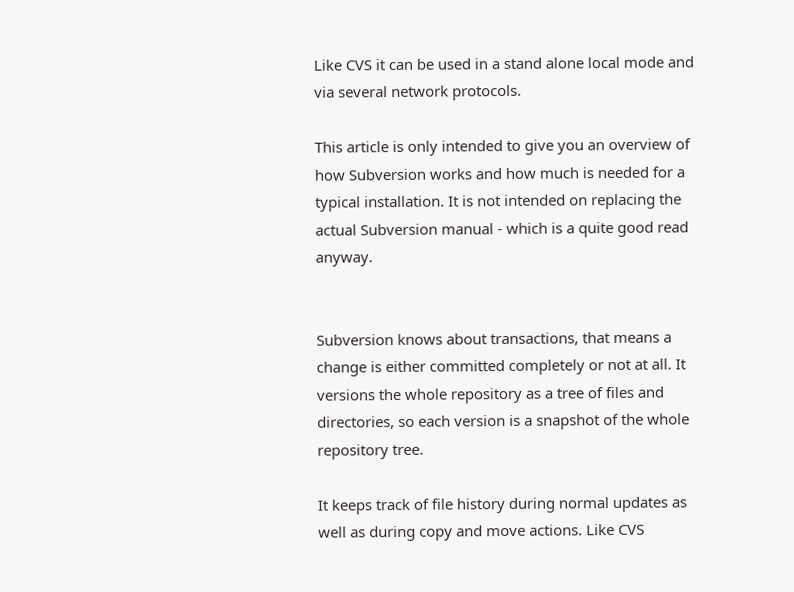Like CVS it can be used in a stand alone local mode and via several network protocols.

This article is only intended to give you an overview of how Subversion works and how much is needed for a typical installation. It is not intended on replacing the actual Subversion manual - which is a quite good read anyway.


Subversion knows about transactions, that means a change is either committed completely or not at all. It versions the whole repository as a tree of files and directories, so each version is a snapshot of the whole repository tree.

It keeps track of file history during normal updates as well as during copy and move actions. Like CVS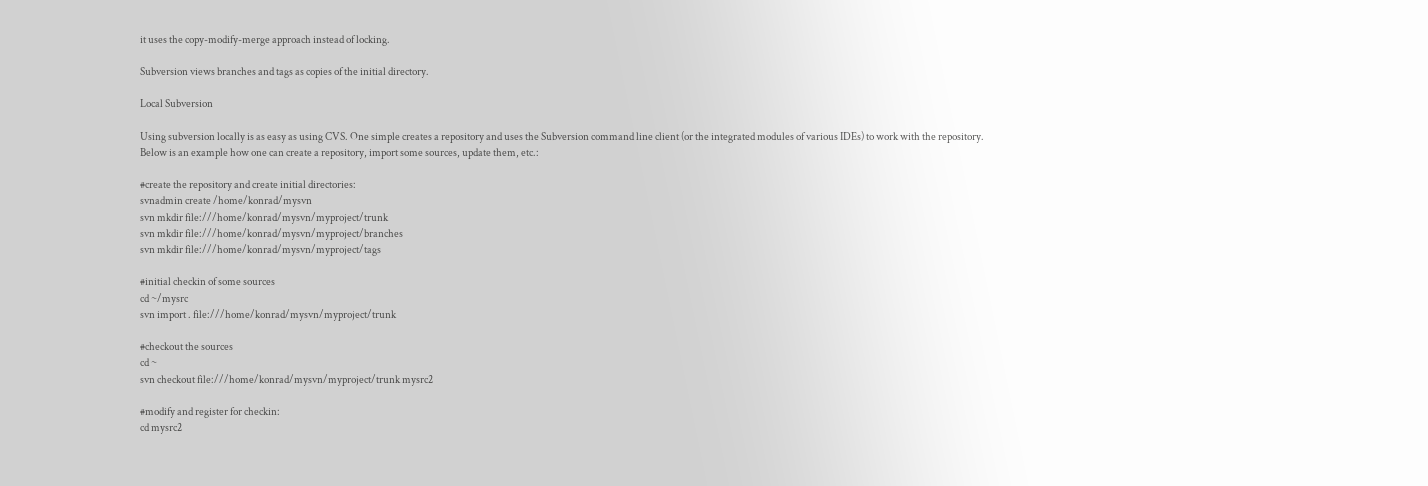it uses the copy-modify-merge approach instead of locking.

Subversion views branches and tags as copies of the initial directory.

Local Subversion

Using subversion locally is as easy as using CVS. One simple creates a repository and uses the Subversion command line client (or the integrated modules of various IDEs) to work with the repository. Below is an example how one can create a repository, import some sources, update them, etc.:

#create the repository and create initial directories:
svnadmin create /home/konrad/mysvn
svn mkdir file:///home/konrad/mysvn/myproject/trunk
svn mkdir file:///home/konrad/mysvn/myproject/branches
svn mkdir file:///home/konrad/mysvn/myproject/tags

#initial checkin of some sources
cd ~/mysrc
svn import . file:///home/konrad/mysvn/myproject/trunk

#checkout the sources
cd ~
svn checkout file:///home/konrad/mysvn/myproject/trunk mysrc2

#modify and register for checkin:
cd mysrc2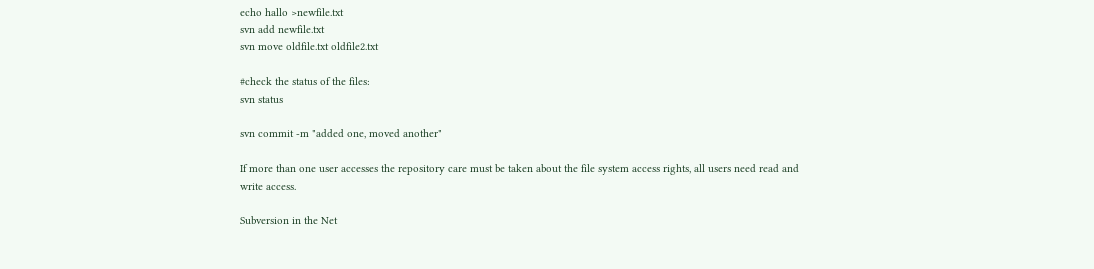echo hallo >newfile.txt
svn add newfile.txt
svn move oldfile.txt oldfile2.txt

#check the status of the files:
svn status

svn commit -m "added one, moved another"

If more than one user accesses the repository care must be taken about the file system access rights, all users need read and write access.

Subversion in the Net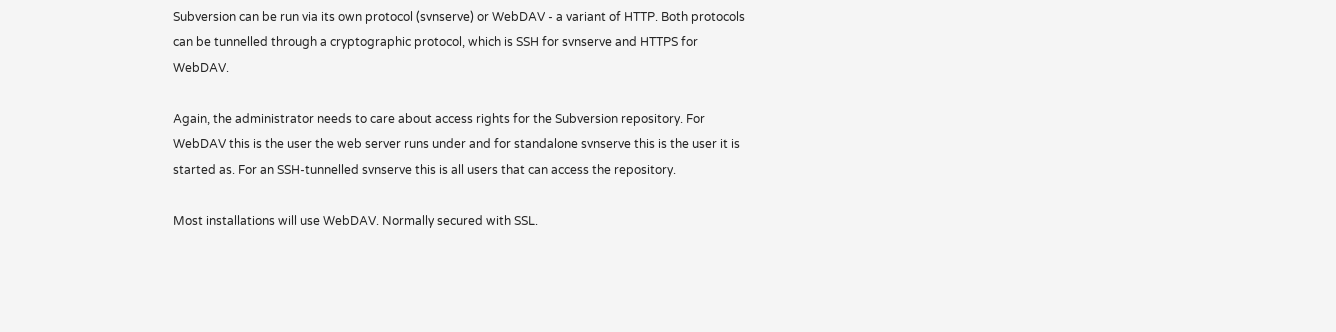Subversion can be run via its own protocol (svnserve) or WebDAV - a variant of HTTP. Both protocols can be tunnelled through a cryptographic protocol, which is SSH for svnserve and HTTPS for WebDAV.

Again, the administrator needs to care about access rights for the Subversion repository. For WebDAV this is the user the web server runs under and for standalone svnserve this is the user it is started as. For an SSH-tunnelled svnserve this is all users that can access the repository.

Most installations will use WebDAV. Normally secured with SSL.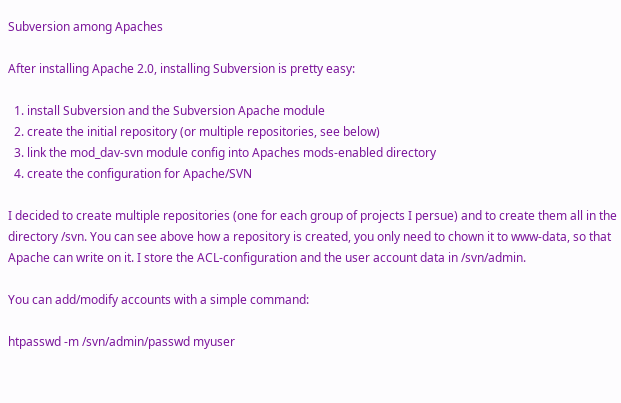Subversion among Apaches

After installing Apache 2.0, installing Subversion is pretty easy:

  1. install Subversion and the Subversion Apache module
  2. create the initial repository (or multiple repositories, see below)
  3. link the mod_dav-svn module config into Apaches mods-enabled directory
  4. create the configuration for Apache/SVN

I decided to create multiple repositories (one for each group of projects I persue) and to create them all in the directory /svn. You can see above how a repository is created, you only need to chown it to www-data, so that Apache can write on it. I store the ACL-configuration and the user account data in /svn/admin.

You can add/modify accounts with a simple command:

htpasswd -m /svn/admin/passwd myuser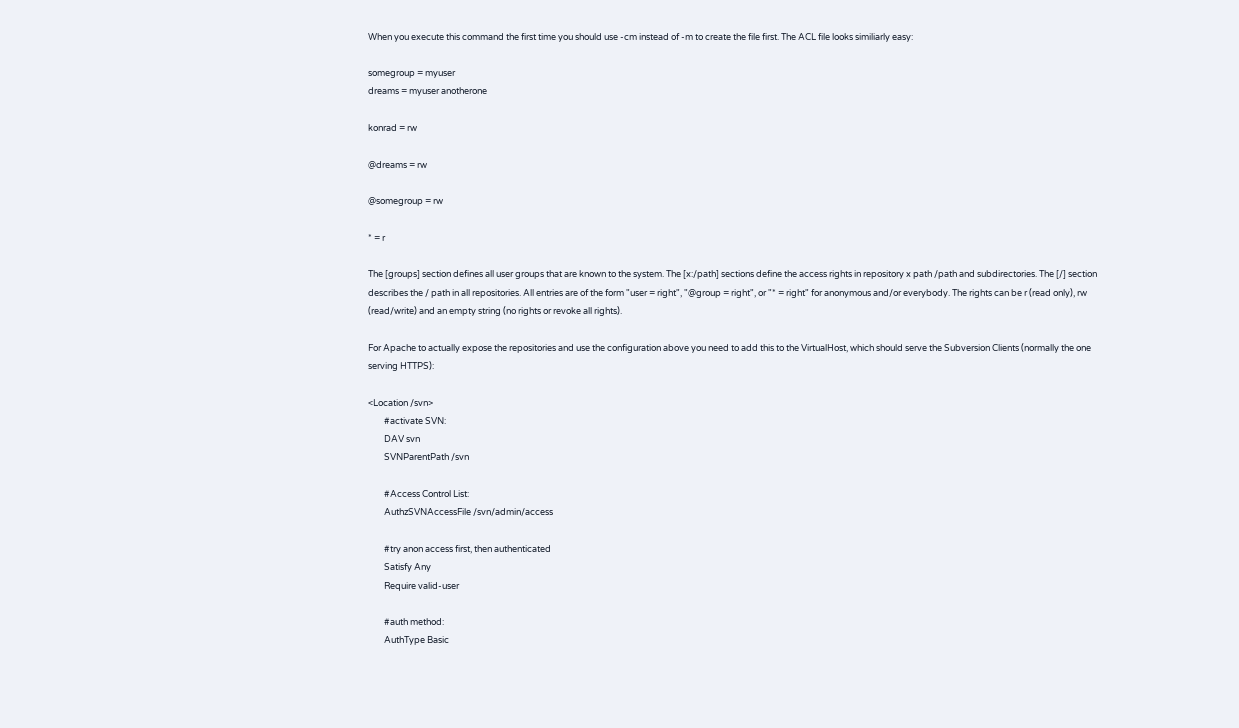When you execute this command the first time you should use -cm instead of -m to create the file first. The ACL file looks similiarly easy:

somegroup = myuser
dreams = myuser anotherone

konrad = rw

@dreams = rw

@somegroup = rw

* = r

The [groups] section defines all user groups that are known to the system. The [x:/path] sections define the access rights in repository x path /path and subdirectories. The [/] section describes the / path in all repositories. All entries are of the form "user = right", "@group = right", or "* = right" for anonymous and/or everybody. The rights can be r (read only), rw (read/write) and an empty string (no rights or revoke all rights).

For Apache to actually expose the repositories and use the configuration above you need to add this to the VirtualHost, which should serve the Subversion Clients (normally the one serving HTTPS):

<Location /svn>
        #activate SVN:
        DAV svn
        SVNParentPath /svn

        #Access Control List:
        AuthzSVNAccessFile /svn/admin/access

        #try anon access first, then authenticated
        Satisfy Any
        Require valid-user

        #auth method:
        AuthType Basic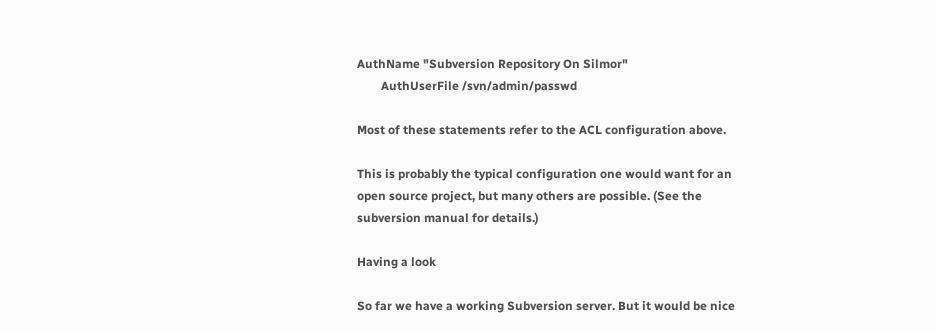AuthName "Subversion Repository On Silmor"
        AuthUserFile /svn/admin/passwd

Most of these statements refer to the ACL configuration above.

This is probably the typical configuration one would want for an open source project, but many others are possible. (See the subversion manual for details.)

Having a look

So far we have a working Subversion server. But it would be nice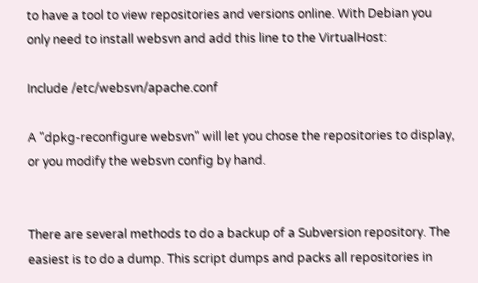to have a tool to view repositories and versions online. With Debian you only need to install websvn and add this line to the VirtualHost:

Include /etc/websvn/apache.conf

A "dpkg-reconfigure websvn" will let you chose the repositories to display, or you modify the websvn config by hand.


There are several methods to do a backup of a Subversion repository. The easiest is to do a dump. This script dumps and packs all repositories in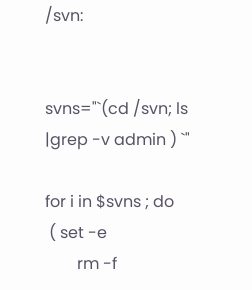/svn:


svns="`(cd /svn; ls |grep -v admin ) `"

for i in $svns ; do
 ( set -e
        rm -f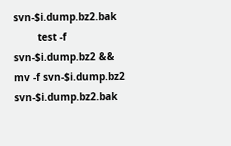svn-$i.dump.bz2.bak
        test -f svn-$i.dump.bz2 && mv -f svn-$i.dump.bz2 svn-$i.dump.bz2.bak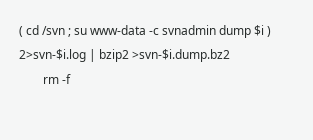( cd /svn ; su www-data -c svnadmin dump $i ) 2>svn-$i.log | bzip2 >svn-$i.dump.bz2
        rm -f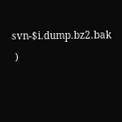svn-$i.dump.bz2.bak
 )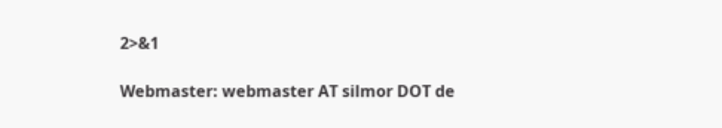2>&1

Webmaster: webmaster AT silmor DOT de